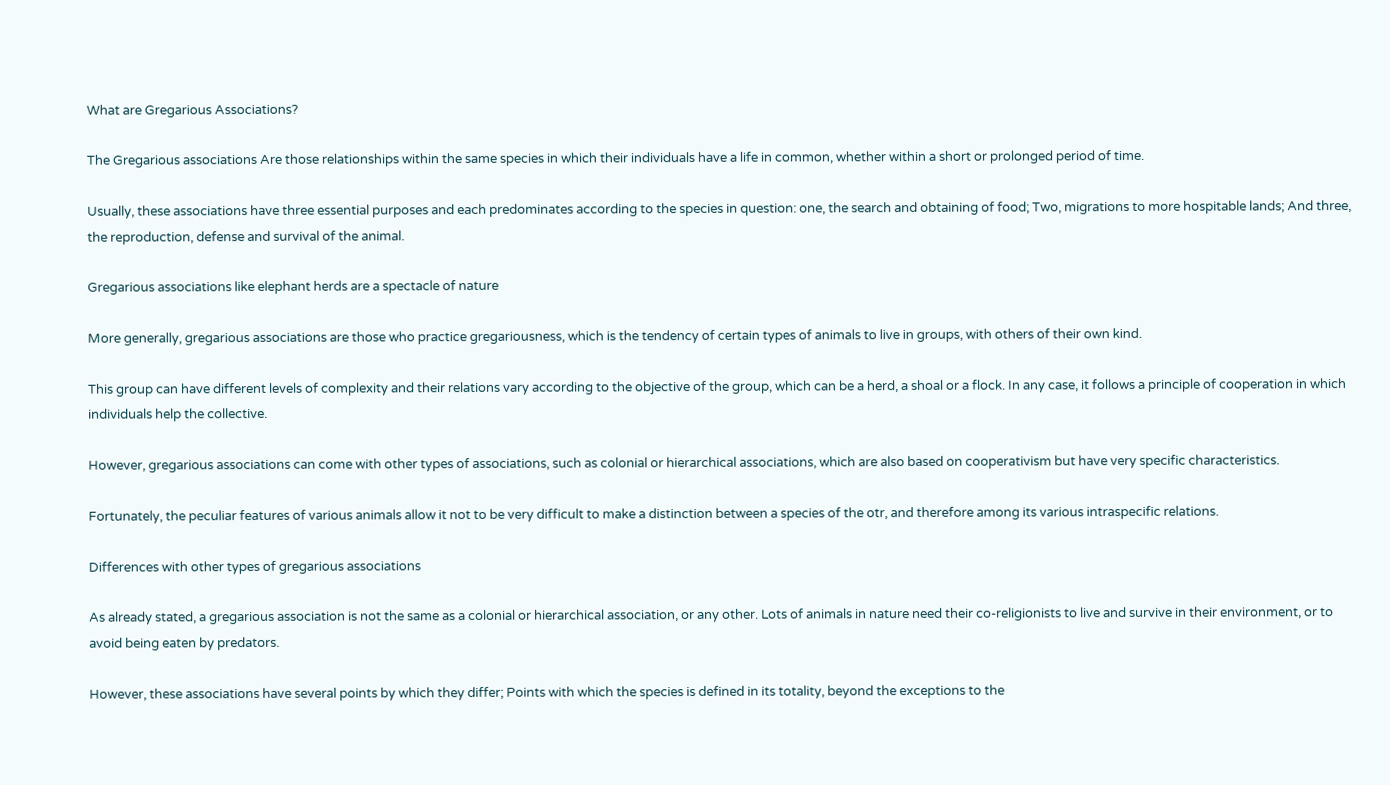What are Gregarious Associations?

The Gregarious associations Are those relationships within the same species in which their individuals have a life in common, whether within a short or prolonged period of time.

Usually, these associations have three essential purposes and each predominates according to the species in question: one, the search and obtaining of food; Two, migrations to more hospitable lands; And three, the reproduction, defense and survival of the animal.

Gregarious associations like elephant herds are a spectacle of nature

More generally, gregarious associations are those who practice gregariousness, which is the tendency of certain types of animals to live in groups, with others of their own kind.

This group can have different levels of complexity and their relations vary according to the objective of the group, which can be a herd, a shoal or a flock. In any case, it follows a principle of cooperation in which individuals help the collective.

However, gregarious associations can come with other types of associations, such as colonial or hierarchical associations, which are also based on cooperativism but have very specific characteristics.

Fortunately, the peculiar features of various animals allow it not to be very difficult to make a distinction between a species of the otr, and therefore among its various intraspecific relations.

Differences with other types of gregarious associations

As already stated, a gregarious association is not the same as a colonial or hierarchical association, or any other. Lots of animals in nature need their co-religionists to live and survive in their environment, or to avoid being eaten by predators.

However, these associations have several points by which they differ; Points with which the species is defined in its totality, beyond the exceptions to the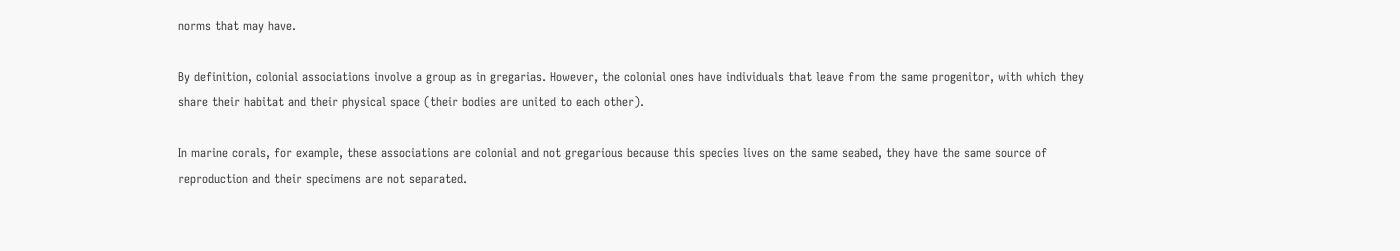norms that may have.

By definition, colonial associations involve a group as in gregarias. However, the colonial ones have individuals that leave from the same progenitor, with which they share their habitat and their physical space (their bodies are united to each other).

In marine corals, for example, these associations are colonial and not gregarious because this species lives on the same seabed, they have the same source of reproduction and their specimens are not separated.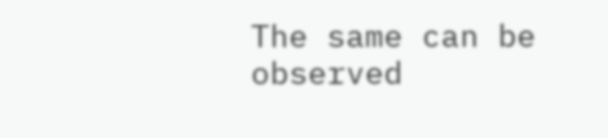The same can be observed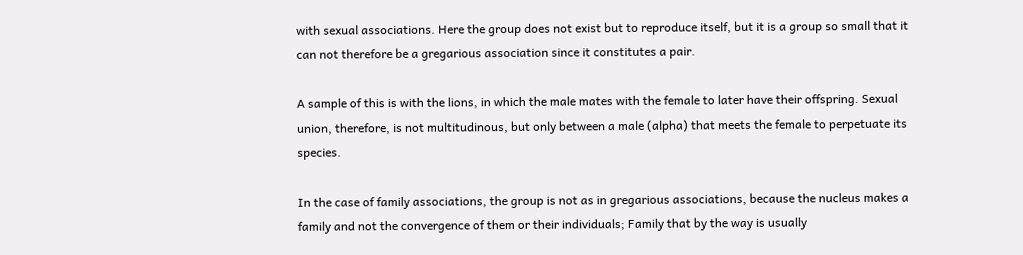with sexual associations. Here the group does not exist but to reproduce itself, but it is a group so small that it can not therefore be a gregarious association since it constitutes a pair.

A sample of this is with the lions, in which the male mates with the female to later have their offspring. Sexual union, therefore, is not multitudinous, but only between a male (alpha) that meets the female to perpetuate its species.

In the case of family associations, the group is not as in gregarious associations, because the nucleus makes a family and not the convergence of them or their individuals; Family that by the way is usually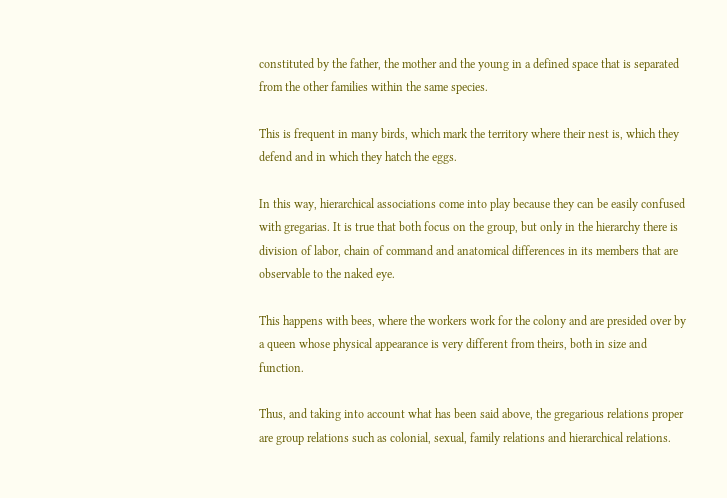constituted by the father, the mother and the young in a defined space that is separated from the other families within the same species.

This is frequent in many birds, which mark the territory where their nest is, which they defend and in which they hatch the eggs.

In this way, hierarchical associations come into play because they can be easily confused with gregarias. It is true that both focus on the group, but only in the hierarchy there is division of labor, chain of command and anatomical differences in its members that are observable to the naked eye.

This happens with bees, where the workers work for the colony and are presided over by a queen whose physical appearance is very different from theirs, both in size and function.

Thus, and taking into account what has been said above, the gregarious relations proper are group relations such as colonial, sexual, family relations and hierarchical relations.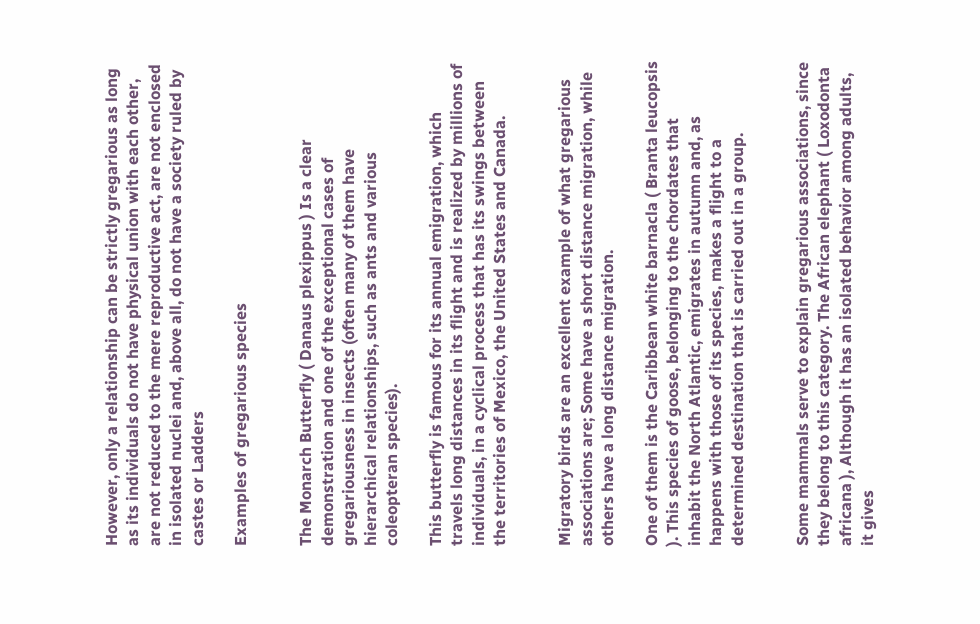However, only a relationship can be strictly gregarious as long as its individuals do not have physical union with each other, are not reduced to the mere reproductive act, are not enclosed in isolated nuclei and, above all, do not have a society ruled by castes or Ladders

Examples of gregarious species


The Monarch Butterfly ( Danaus plexippus ) Is a clear demonstration and one of the exceptional cases of gregariousness in insects (often many of them have hierarchical relationships, such as ants and various coleopteran species).

This butterfly is famous for its annual emigration, which travels long distances in its flight and is realized by millions of individuals, in a cyclical process that has its swings between the territories of Mexico, the United States and Canada.


Migratory birds are an excellent example of what gregarious associations are; Some have a short distance migration, while others have a long distance migration.

One of them is the Caribbean white barnacla ( Branta leucopsis ). This species of goose, belonging to the chordates that inhabit the North Atlantic, emigrates in autumn and, as happens with those of its species, makes a flight to a determined destination that is carried out in a group.


Some mammals serve to explain gregarious associations, since they belong to this category. The African elephant ( Loxodonta africana ), Although it has an isolated behavior among adults, it gives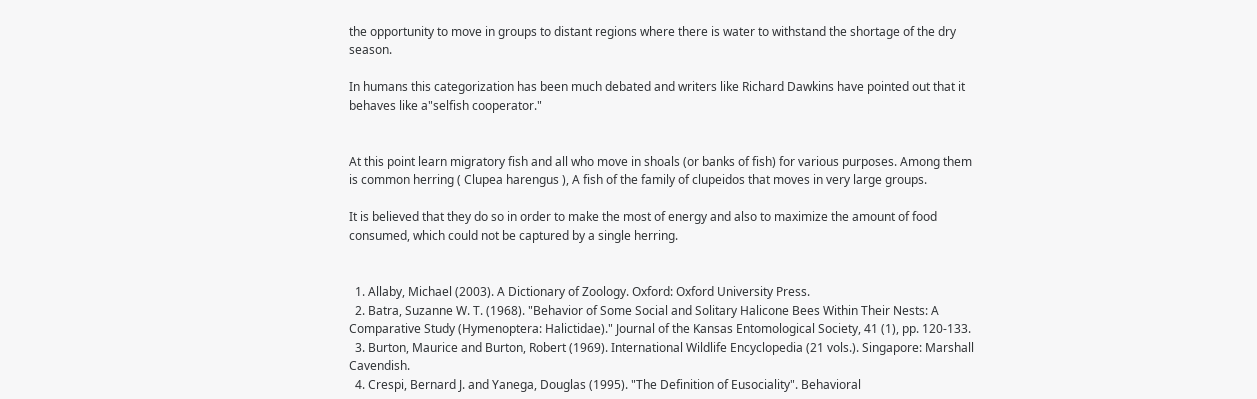the opportunity to move in groups to distant regions where there is water to withstand the shortage of the dry season.

In humans this categorization has been much debated and writers like Richard Dawkins have pointed out that it behaves like a"selfish cooperator."


At this point learn migratory fish and all who move in shoals (or banks of fish) for various purposes. Among them is common herring ( Clupea harengus ), A fish of the family of clupeidos that moves in very large groups.

It is believed that they do so in order to make the most of energy and also to maximize the amount of food consumed, which could not be captured by a single herring.


  1. Allaby, Michael (2003). A Dictionary of Zoology. Oxford: Oxford University Press.
  2. Batra, Suzanne W. T. (1968). "Behavior of Some Social and Solitary Halicone Bees Within Their Nests: A Comparative Study (Hymenoptera: Halictidae)." Journal of the Kansas Entomological Society, 41 (1), pp. 120-133.
  3. Burton, Maurice and Burton, Robert (1969). International Wildlife Encyclopedia (21 vols.). Singapore: Marshall Cavendish.
  4. Crespi, Bernard J. and Yanega, Douglas (1995). "The Definition of Eusociality". Behavioral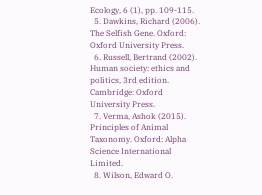Ecology, 6 (1), pp. 109-115.
  5. Dawkins, Richard (2006). The Selfish Gene. Oxford: Oxford University Press.
  6. Russell, Bertrand (2002). Human society: ethics and politics, 3rd edition. Cambridge: Oxford University Press.
  7. Verma, Ashok (2015). Principles of Animal Taxonomy. Oxford: Alpha Science International Limited.
  8. Wilson, Edward O.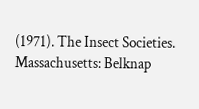(1971). The Insect Societies. Massachusetts: Belknap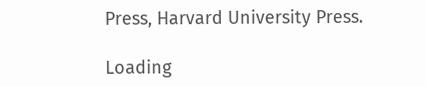Press, Harvard University Press.

Loading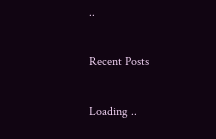..

Recent Posts

Loading ..